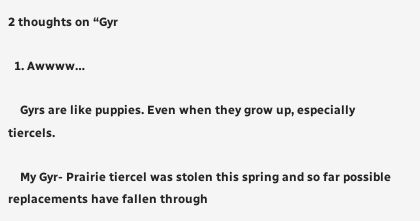2 thoughts on “Gyr

  1. Awwww…

    Gyrs are like puppies. Even when they grow up, especially tiercels.

    My Gyr- Prairie tiercel was stolen this spring and so far possible replacements have fallen through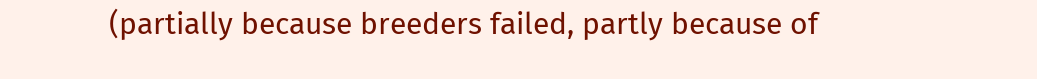(partially because breeders failed, partly because of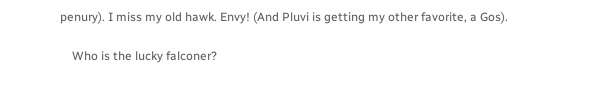penury). I miss my old hawk. Envy! (And Pluvi is getting my other favorite, a Gos).

    Who is the lucky falconer?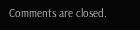Comments are closed.